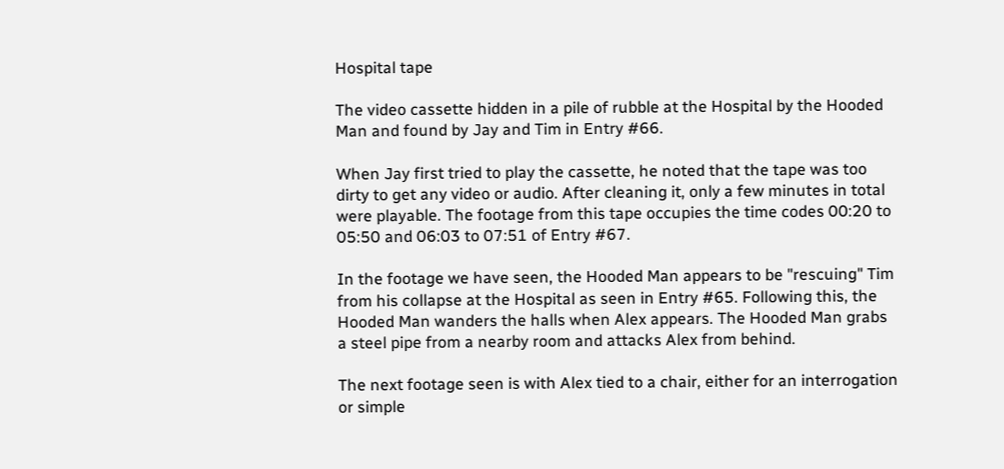Hospital tape

The video cassette hidden in a pile of rubble at the Hospital by the Hooded Man and found by Jay and Tim in Entry #66.

When Jay first tried to play the cassette, he noted that the tape was too dirty to get any video or audio. After cleaning it, only a few minutes in total were playable. The footage from this tape occupies the time codes 00:20 to 05:50 and 06:03 to 07:51 of Entry #67.

In the footage we have seen, the Hooded Man appears to be "rescuing" Tim from his collapse at the Hospital as seen in Entry #65. Following this, the Hooded Man wanders the halls when Alex appears. The Hooded Man grabs a steel pipe from a nearby room and attacks Alex from behind.

The next footage seen is with Alex tied to a chair, either for an interrogation or simple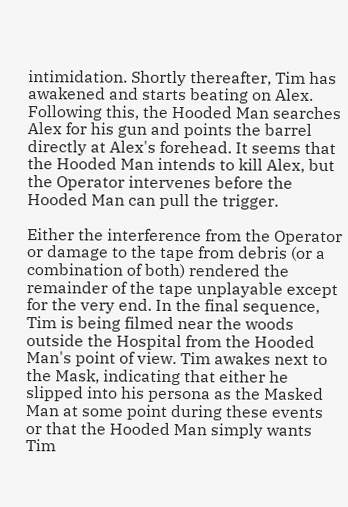intimidation. Shortly thereafter, Tim has awakened and starts beating on Alex. Following this, the Hooded Man searches Alex for his gun and points the barrel directly at Alex's forehead. It seems that the Hooded Man intends to kill Alex, but the Operator intervenes before the Hooded Man can pull the trigger.

Either the interference from the Operator or damage to the tape from debris (or a combination of both) rendered the remainder of the tape unplayable except for the very end. In the final sequence, Tim is being filmed near the woods outside the Hospital from the Hooded Man's point of view. Tim awakes next to the Mask, indicating that either he slipped into his persona as the Masked Man at some point during these events or that the Hooded Man simply wants Tim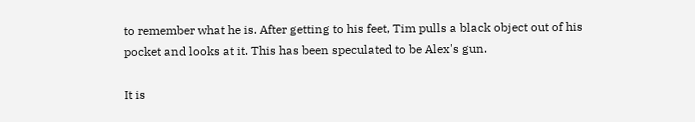to remember what he is. After getting to his feet, Tim pulls a black object out of his pocket and looks at it. This has been speculated to be Alex's gun.

It is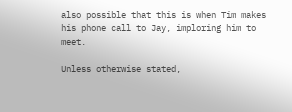also possible that this is when Tim makes his phone call to Jay, imploring him to meet.

Unless otherwise stated,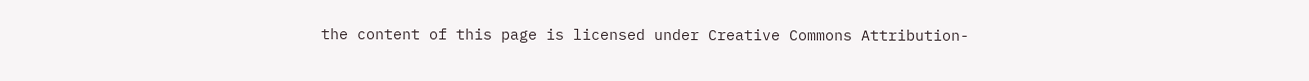the content of this page is licensed under Creative Commons Attribution-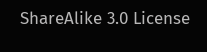ShareAlike 3.0 License